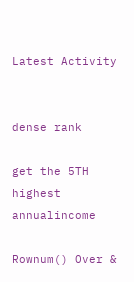Latest Activity


dense rank

get the 5TH highest annualincome

Rownum() Over &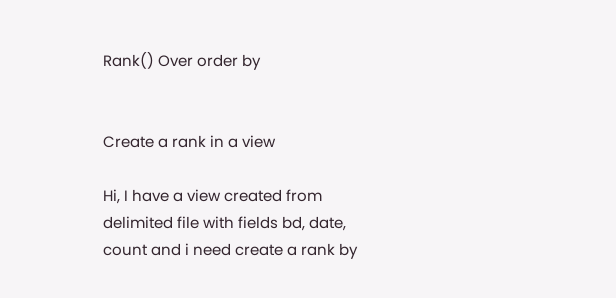Rank() Over order by


Create a rank in a view

Hi, I have a view created from delimited file with fields bd, date, count and i need create a rank by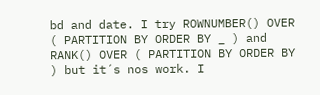bd and date. I try ROWNUMBER() OVER ( PARTITION BY ORDER BY _ ) and RANK() OVER ( PARTITION BY ORDER BY ) but it´s nos work. I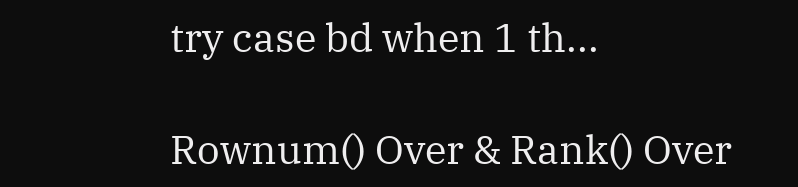try case bd when 1 th...

Rownum() Over & Rank() Over